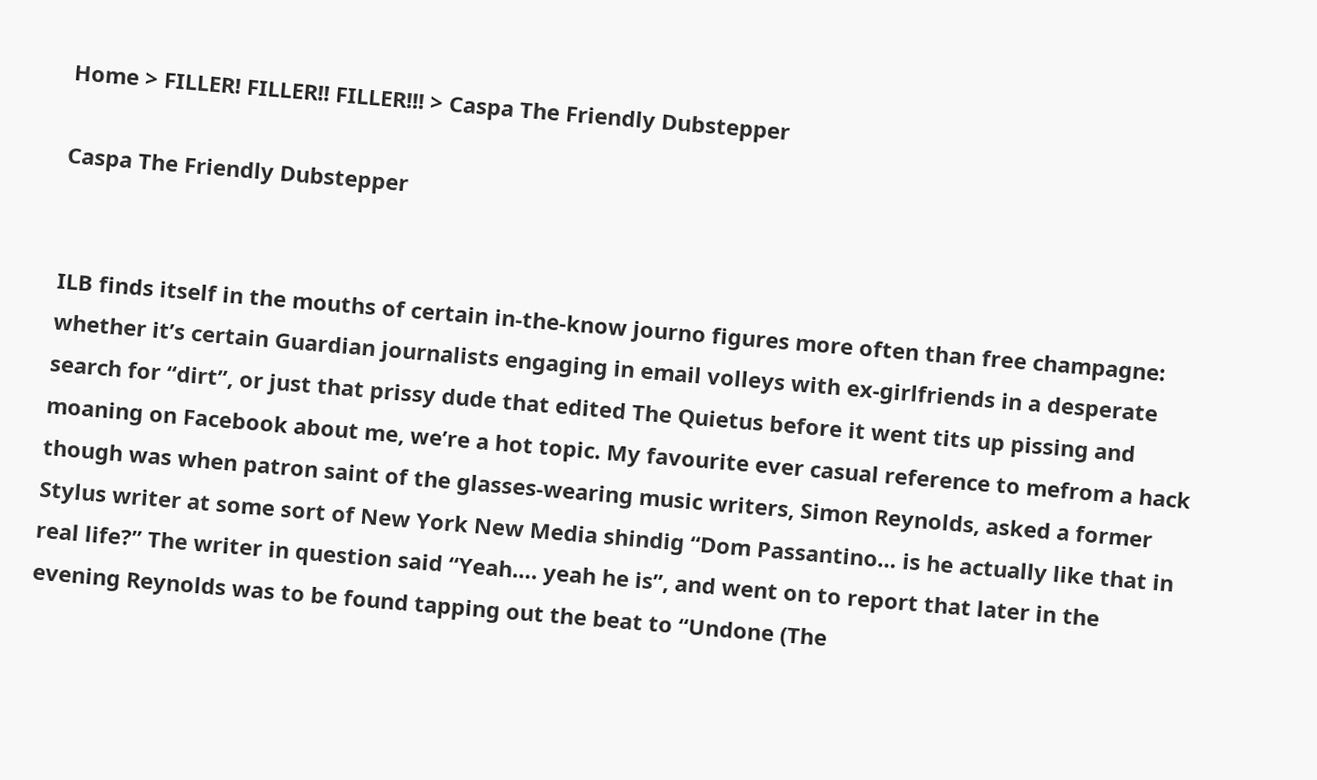Home > FILLER! FILLER!! FILLER!!! > Caspa The Friendly Dubstepper

Caspa The Friendly Dubstepper


ILB finds itself in the mouths of certain in-the-know journo figures more often than free champagne: whether it’s certain Guardian journalists engaging in email volleys with ex-girlfriends in a desperate search for “dirt”, or just that prissy dude that edited The Quietus before it went tits up pissing and moaning on Facebook about me, we’re a hot topic. My favourite ever casual reference to mefrom a hack though was when patron saint of the glasses-wearing music writers, Simon Reynolds, asked a former Stylus writer at some sort of New York New Media shindig “Dom Passantino… is he actually like that in real life?” The writer in question said “Yeah…. yeah he is”, and went on to report that later in the evening Reynolds was to be found tapping out the beat to “Undone (The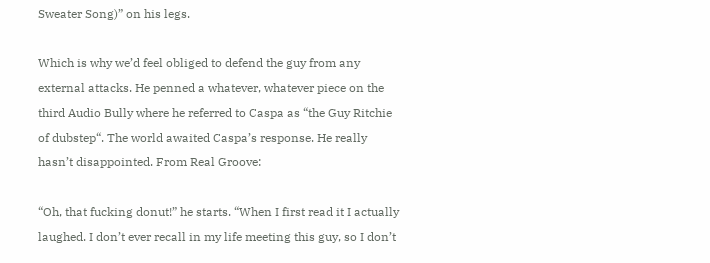Sweater Song)” on his legs.

Which is why we’d feel obliged to defend the guy from any external attacks. He penned a whatever, whatever piece on the third Audio Bully where he referred to Caspa as “the Guy Ritchie of dubstep“. The world awaited Caspa’s response. He really hasn’t disappointed. From Real Groove:

“Oh, that fucking donut!” he starts. “When I first read it I actually laughed. I don’t ever recall in my life meeting this guy, so I don’t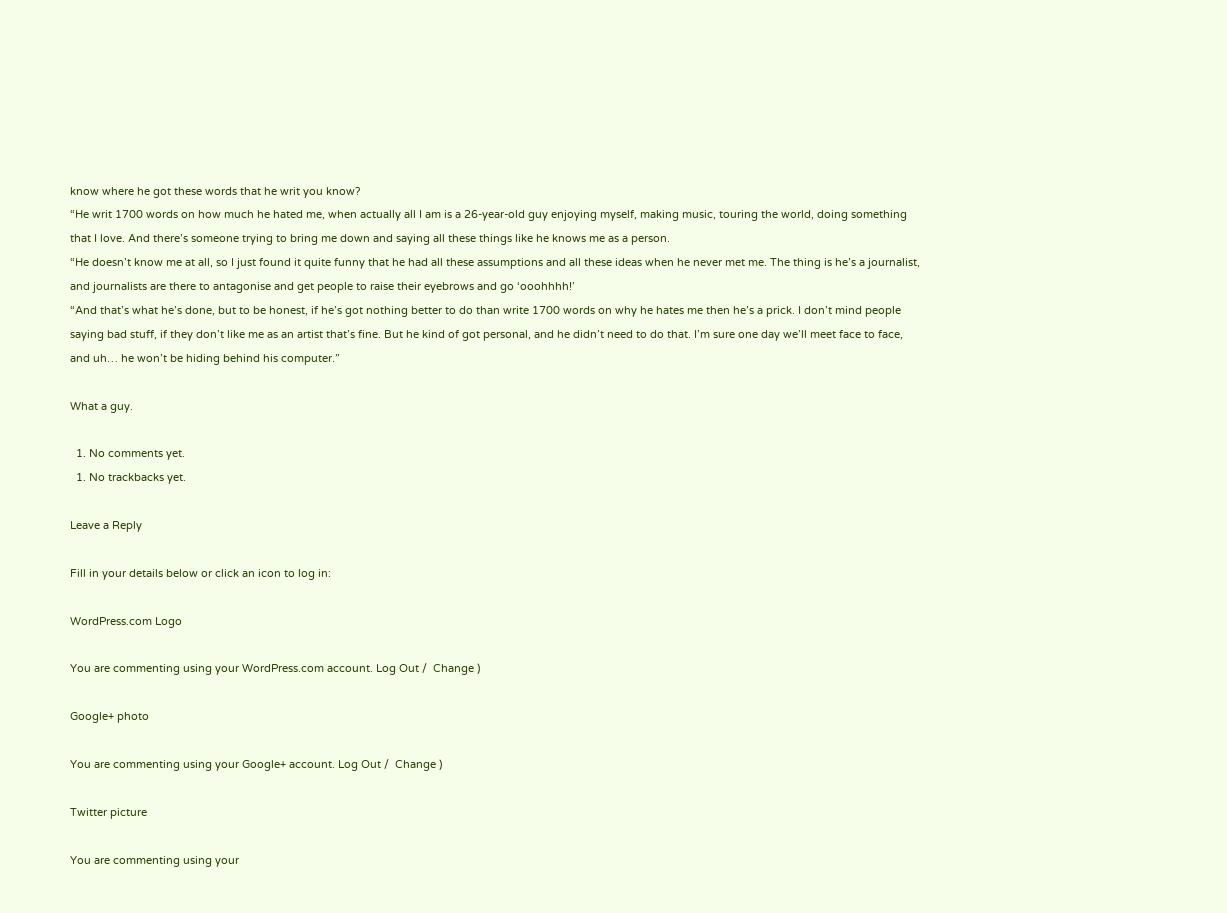know where he got these words that he writ you know?
“He writ 1700 words on how much he hated me, when actually all I am is a 26-year-old guy enjoying myself, making music, touring the world, doing something that I love. And there’s someone trying to bring me down and saying all these things like he knows me as a person.
“He doesn’t know me at all, so I just found it quite funny that he had all these assumptions and all these ideas when he never met me. The thing is he’s a journalist, and journalists are there to antagonise and get people to raise their eyebrows and go ‘ooohhhh!’
“And that’s what he’s done, but to be honest, if he’s got nothing better to do than write 1700 words on why he hates me then he’s a prick. I don’t mind people saying bad stuff, if they don’t like me as an artist that’s fine. But he kind of got personal, and he didn’t need to do that. I’m sure one day we’ll meet face to face, and uh… he won’t be hiding behind his computer.”

What a guy.

  1. No comments yet.
  1. No trackbacks yet.

Leave a Reply

Fill in your details below or click an icon to log in:

WordPress.com Logo

You are commenting using your WordPress.com account. Log Out /  Change )

Google+ photo

You are commenting using your Google+ account. Log Out /  Change )

Twitter picture

You are commenting using your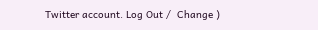Twitter account. Log Out /  Change )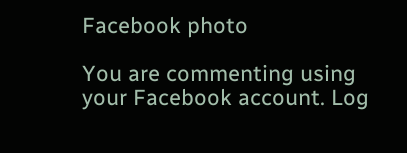Facebook photo

You are commenting using your Facebook account. Log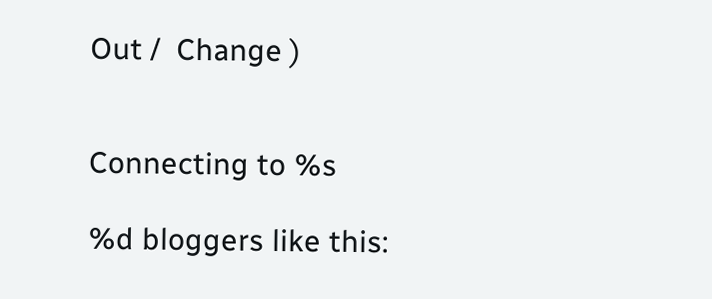Out /  Change )


Connecting to %s

%d bloggers like this: